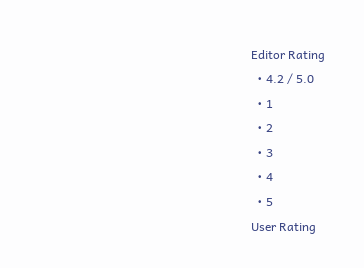Editor Rating
  • 4.2 / 5.0
  • 1
  • 2
  • 3
  • 4
  • 5
User Rating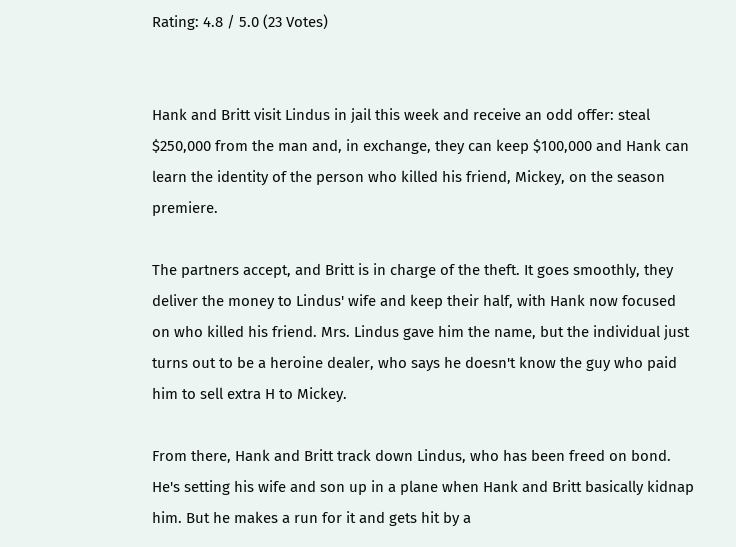Rating: 4.8 / 5.0 (23 Votes)


Hank and Britt visit Lindus in jail this week and receive an odd offer: steal $250,000 from the man and, in exchange, they can keep $100,000 and Hank can learn the identity of the person who killed his friend, Mickey, on the season premiere.

The partners accept, and Britt is in charge of the theft. It goes smoothly, they deliver the money to Lindus' wife and keep their half, with Hank now focused on who killed his friend. Mrs. Lindus gave him the name, but the individual just turns out to be a heroine dealer, who says he doesn't know the guy who paid him to sell extra H to Mickey.

From there, Hank and Britt track down Lindus, who has been freed on bond. He's setting his wife and son up in a plane when Hank and Britt basically kidnap him. But he makes a run for it and gets hit by a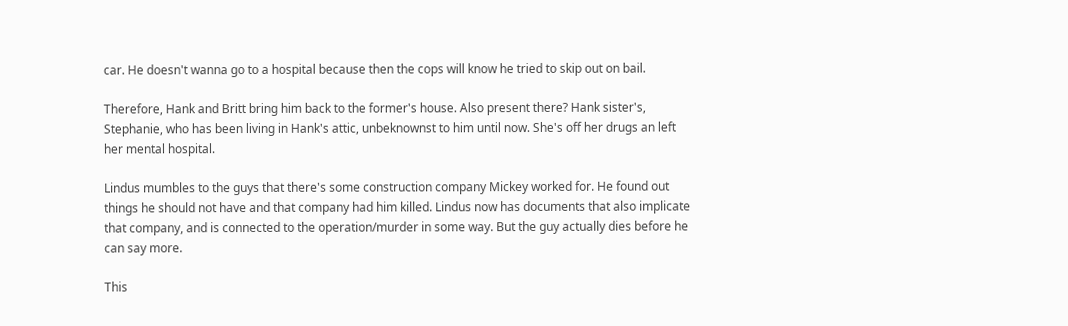car. He doesn't wanna go to a hospital because then the cops will know he tried to skip out on bail.

Therefore, Hank and Britt bring him back to the former's house. Also present there? Hank sister's, Stephanie, who has been living in Hank's attic, unbeknownst to him until now. She's off her drugs an left her mental hospital.

Lindus mumbles to the guys that there's some construction company Mickey worked for. He found out things he should not have and that company had him killed. Lindus now has documents that also implicate that company, and is connected to the operation/murder in some way. But the guy actually dies before he can say more.

This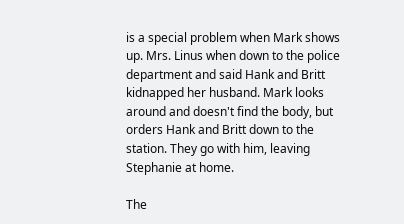is a special problem when Mark shows up. Mrs. Linus when down to the police department and said Hank and Britt kidnapped her husband. Mark looks around and doesn't find the body, but orders Hank and Britt down to the station. They go with him, leaving Stephanie at home.

The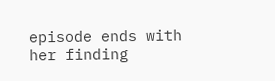episode ends with her finding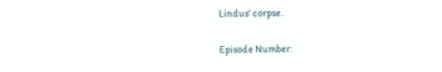Lindus' corpse.

Episode Number: